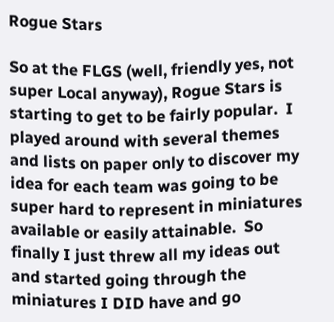Rogue Stars

So at the FLGS (well, friendly yes, not super Local anyway), Rogue Stars is starting to get to be fairly popular.  I played around with several themes and lists on paper only to discover my idea for each team was going to be super hard to represent in miniatures available or easily attainable.  So finally I just threw all my ideas out and started going through the miniatures I DID have and go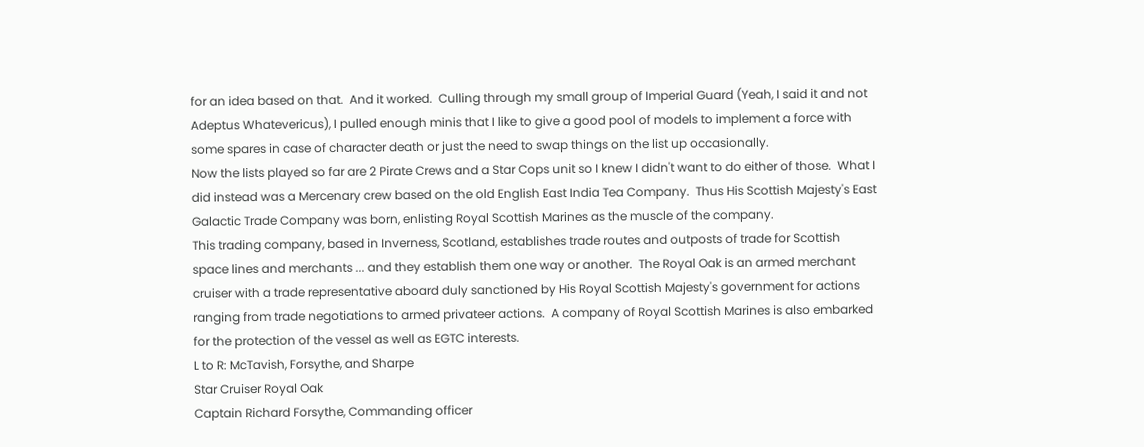for an idea based on that.  And it worked.  Culling through my small group of Imperial Guard (Yeah, I said it and not Adeptus Whatevericus), I pulled enough minis that I like to give a good pool of models to implement a force with some spares in case of character death or just the need to swap things on the list up occasionally.
Now the lists played so far are 2 Pirate Crews and a Star Cops unit so I knew I didn't want to do either of those.  What I did instead was a Mercenary crew based on the old English East India Tea Company.  Thus His Scottish Majesty's East Galactic Trade Company was born, enlisting Royal Scottish Marines as the muscle of the company.
This trading company, based in Inverness, Scotland, establishes trade routes and outposts of trade for Scottish space lines and merchants ... and they establish them one way or another.  The Royal Oak is an armed merchant cruiser with a trade representative aboard duly sanctioned by His Royal Scottish Majesty's government for actions ranging from trade negotiations to armed privateer actions.  A company of Royal Scottish Marines is also embarked for the protection of the vessel as well as EGTC interests.
L to R: McTavish, Forsythe, and Sharpe
Star Cruiser Royal Oak
Captain Richard Forsythe, Commanding officer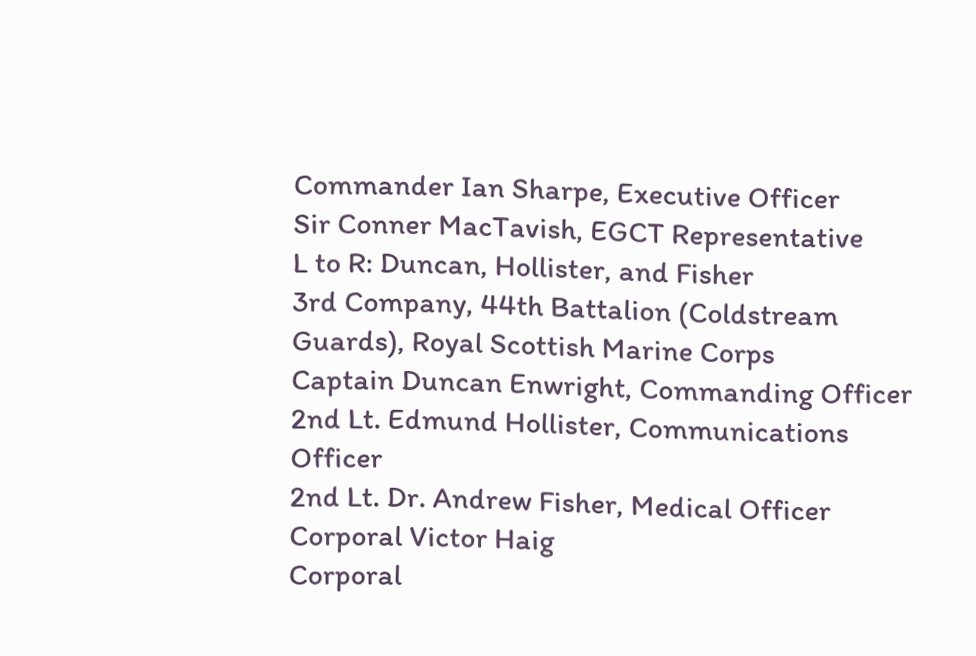Commander Ian Sharpe, Executive Officer
Sir Conner MacTavish, EGCT Representative
L to R: Duncan, Hollister, and Fisher
3rd Company, 44th Battalion (Coldstream Guards), Royal Scottish Marine Corps
Captain Duncan Enwright, Commanding Officer
2nd Lt. Edmund Hollister, Communications Officer
2nd Lt. Dr. Andrew Fisher, Medical Officer
Corporal Victor Haig
Corporal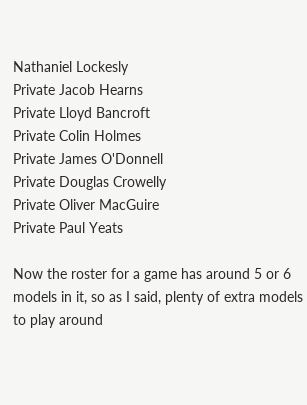Nathaniel Lockesly
Private Jacob Hearns
Private Lloyd Bancroft
Private Colin Holmes
Private James O'Donnell
Private Douglas Crowelly
Private Oliver MacGuire
Private Paul Yeats

Now the roster for a game has around 5 or 6 models in it, so as I said, plenty of extra models to play around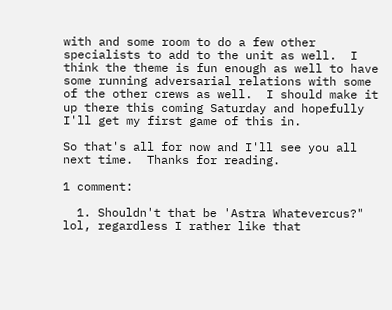with and some room to do a few other specialists to add to the unit as well.  I think the theme is fun enough as well to have some running adversarial relations with some of the other crews as well.  I should make it up there this coming Saturday and hopefully I'll get my first game of this in.

So that's all for now and I'll see you all next time.  Thanks for reading.

1 comment:

  1. Shouldn't that be 'Astra Whatevercus?" lol, regardless I rather like that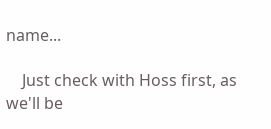name...

    Just check with Hoss first, as we'll be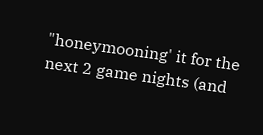"honeymooning' it for the next 2 game nights (and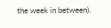the week in between).